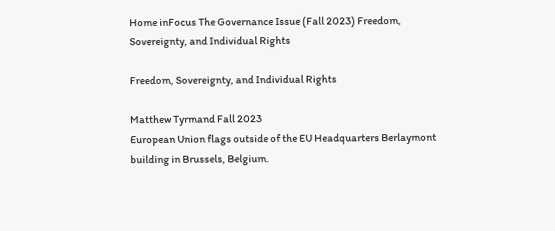Home inFocus The Governance Issue (Fall 2023) Freedom, Sovereignty, and Individual Rights

Freedom, Sovereignty, and Individual Rights

Matthew Tyrmand Fall 2023
European Union flags outside of the EU Headquarters Berlaymont building in Brussels, Belgium.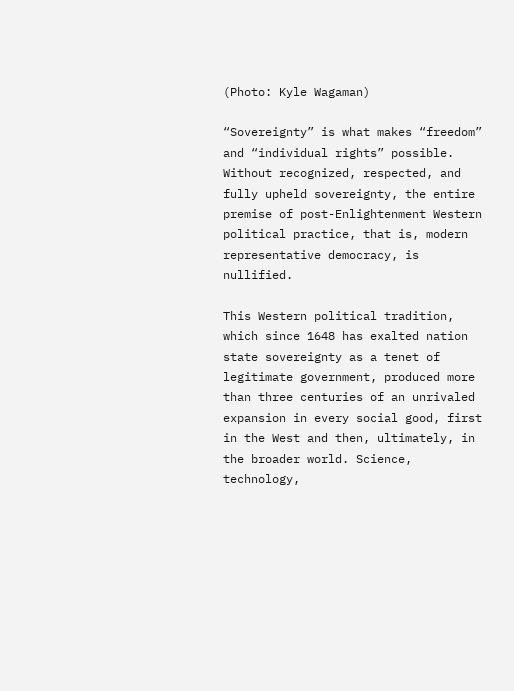(Photo: Kyle Wagaman)

“Sovereignty” is what makes “freedom” and “individual rights” possible. Without recognized, respected, and fully upheld sovereignty, the entire premise of post-Enlightenment Western political practice, that is, modern representative democracy, is nullified.

This Western political tradition, which since 1648 has exalted nation state sovereignty as a tenet of legitimate government, produced more than three centuries of an unrivaled expansion in every social good, first in the West and then, ultimately, in the broader world. Science, technology,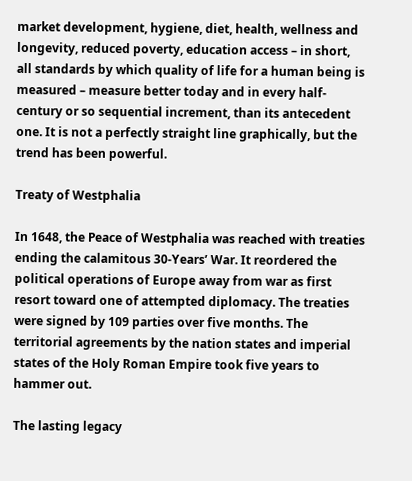market development, hygiene, diet, health, wellness and longevity, reduced poverty, education access – in short, all standards by which quality of life for a human being is measured – measure better today and in every half-century or so sequential increment, than its antecedent one. It is not a perfectly straight line graphically, but the trend has been powerful.

Treaty of Westphalia

In 1648, the Peace of Westphalia was reached with treaties ending the calamitous 30-Years’ War. It reordered the political operations of Europe away from war as first resort toward one of attempted diplomacy. The treaties were signed by 109 parties over five months. The territorial agreements by the nation states and imperial states of the Holy Roman Empire took five years to hammer out.

The lasting legacy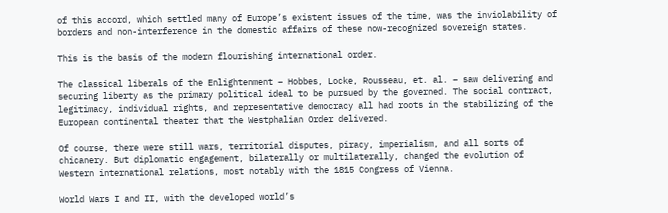of this accord, which settled many of Europe’s existent issues of the time, was the inviolability of borders and non-interference in the domestic affairs of these now-recognized sovereign states.

This is the basis of the modern flourishing international order.

The classical liberals of the Enlightenment – Hobbes, Locke, Rousseau, et. al. – saw delivering and securing liberty as the primary political ideal to be pursued by the governed. The social contract, legitimacy, individual rights, and representative democracy all had roots in the stabilizing of the European continental theater that the Westphalian Order delivered.

Of course, there were still wars, territorial disputes, piracy, imperialism, and all sorts of chicanery. But diplomatic engagement, bilaterally or multilaterally, changed the evolution of Western international relations, most notably with the 1815 Congress of Vienna.

World Wars I and II, with the developed world’s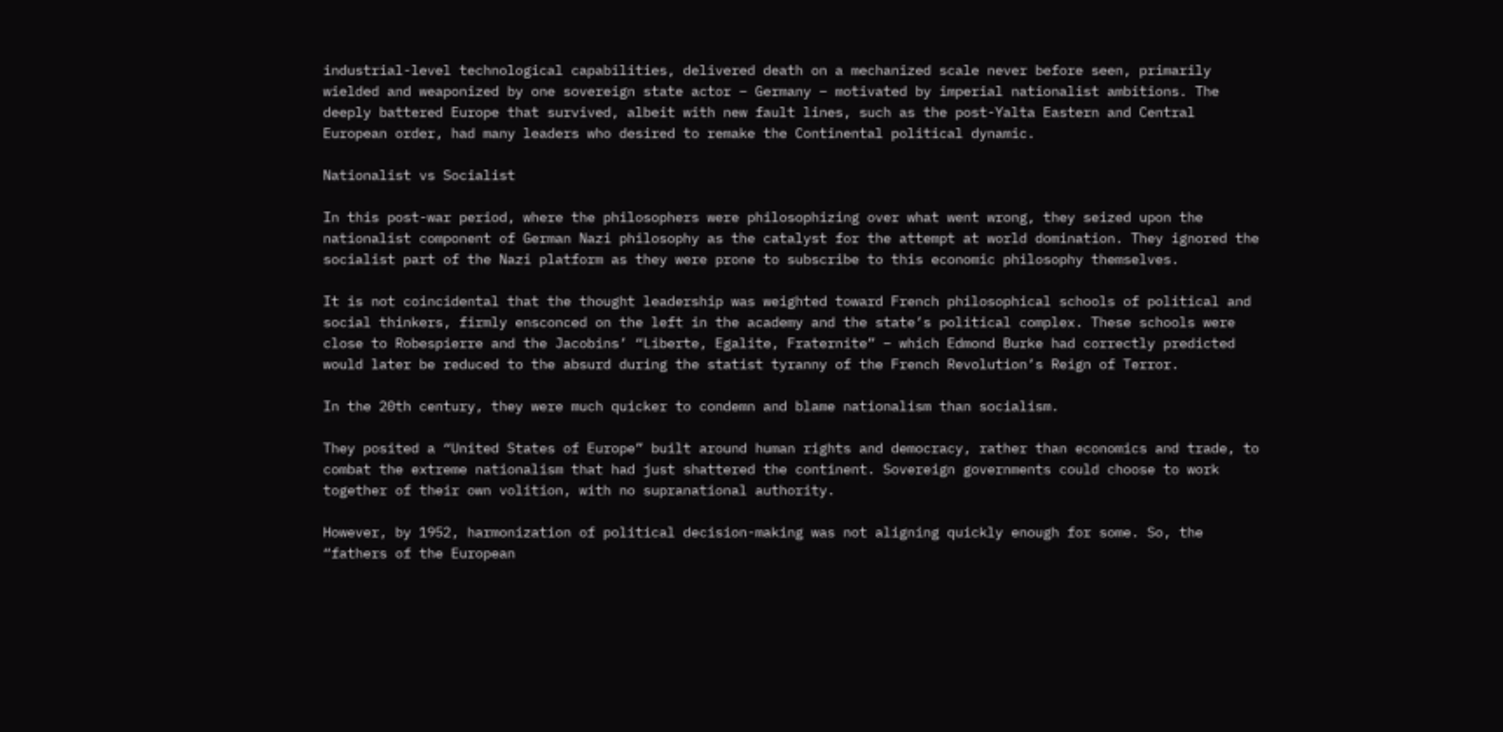industrial-level technological capabilities, delivered death on a mechanized scale never before seen, primarily wielded and weaponized by one sovereign state actor – Germany – motivated by imperial nationalist ambitions. The deeply battered Europe that survived, albeit with new fault lines, such as the post-Yalta Eastern and Central European order, had many leaders who desired to remake the Continental political dynamic.

Nationalist vs Socialist

In this post-war period, where the philosophers were philosophizing over what went wrong, they seized upon the nationalist component of German Nazi philosophy as the catalyst for the attempt at world domination. They ignored the socialist part of the Nazi platform as they were prone to subscribe to this economic philosophy themselves.

It is not coincidental that the thought leadership was weighted toward French philosophical schools of political and social thinkers, firmly ensconced on the left in the academy and the state’s political complex. These schools were close to Robespierre and the Jacobins’ “Liberte, Egalite, Fraternite” – which Edmond Burke had correctly predicted would later be reduced to the absurd during the statist tyranny of the French Revolution’s Reign of Terror.

In the 20th century, they were much quicker to condemn and blame nationalism than socialism.

They posited a “United States of Europe” built around human rights and democracy, rather than economics and trade, to combat the extreme nationalism that had just shattered the continent. Sovereign governments could choose to work together of their own volition, with no supranational authority.

However, by 1952, harmonization of political decision-making was not aligning quickly enough for some. So, the “fathers of the European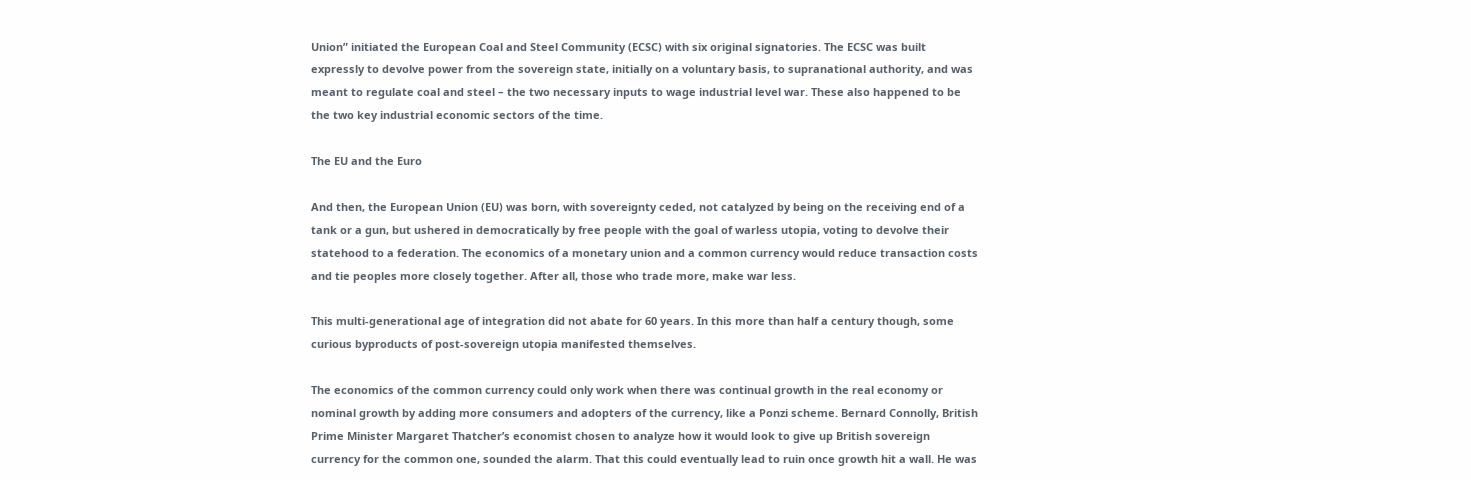Union” initiated the European Coal and Steel Community (ECSC) with six original signatories. The ECSC was built expressly to devolve power from the sovereign state, initially on a voluntary basis, to supranational authority, and was meant to regulate coal and steel – the two necessary inputs to wage industrial level war. These also happened to be the two key industrial economic sectors of the time.

The EU and the Euro

And then, the European Union (EU) was born, with sovereignty ceded, not catalyzed by being on the receiving end of a tank or a gun, but ushered in democratically by free people with the goal of warless utopia, voting to devolve their statehood to a federation. The economics of a monetary union and a common currency would reduce transaction costs and tie peoples more closely together. After all, those who trade more, make war less.

This multi-generational age of integration did not abate for 60 years. In this more than half a century though, some curious byproducts of post-sovereign utopia manifested themselves.

The economics of the common currency could only work when there was continual growth in the real economy or nominal growth by adding more consumers and adopters of the currency, like a Ponzi scheme. Bernard Connolly, British Prime Minister Margaret Thatcher’s economist chosen to analyze how it would look to give up British sovereign currency for the common one, sounded the alarm. That this could eventually lead to ruin once growth hit a wall. He was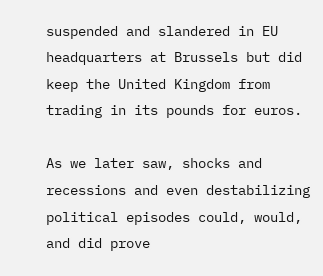suspended and slandered in EU headquarters at Brussels but did keep the United Kingdom from trading in its pounds for euros.

As we later saw, shocks and recessions and even destabilizing political episodes could, would, and did prove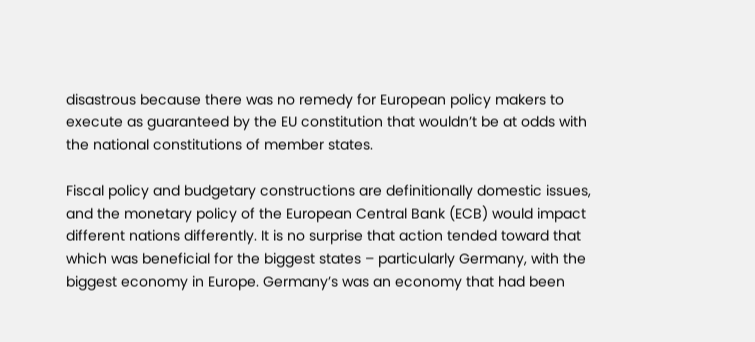disastrous because there was no remedy for European policy makers to execute as guaranteed by the EU constitution that wouldn’t be at odds with the national constitutions of member states.

Fiscal policy and budgetary constructions are definitionally domestic issues, and the monetary policy of the European Central Bank (ECB) would impact different nations differently. It is no surprise that action tended toward that which was beneficial for the biggest states – particularly Germany, with the biggest economy in Europe. Germany’s was an economy that had been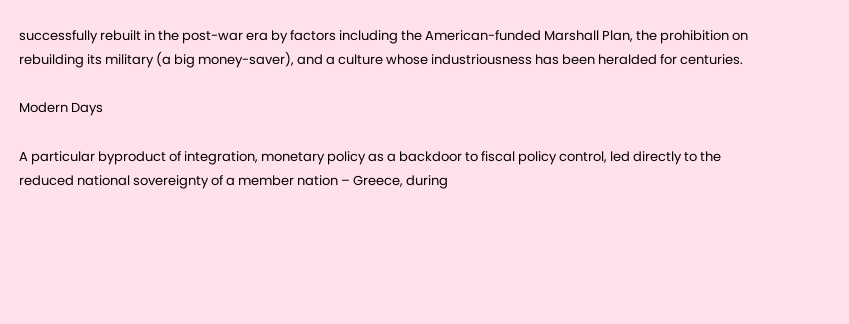successfully rebuilt in the post-war era by factors including the American-funded Marshall Plan, the prohibition on rebuilding its military (a big money-saver), and a culture whose industriousness has been heralded for centuries.

Modern Days

A particular byproduct of integration, monetary policy as a backdoor to fiscal policy control, led directly to the reduced national sovereignty of a member nation – Greece, during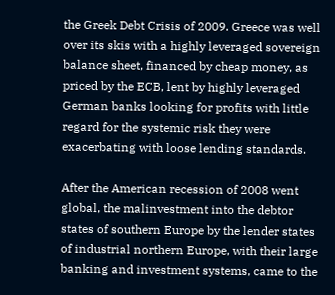the Greek Debt Crisis of 2009. Greece was well over its skis with a highly leveraged sovereign balance sheet, financed by cheap money, as priced by the ECB, lent by highly leveraged German banks looking for profits with little regard for the systemic risk they were exacerbating with loose lending standards.

After the American recession of 2008 went global, the malinvestment into the debtor states of southern Europe by the lender states of industrial northern Europe, with their large banking and investment systems, came to the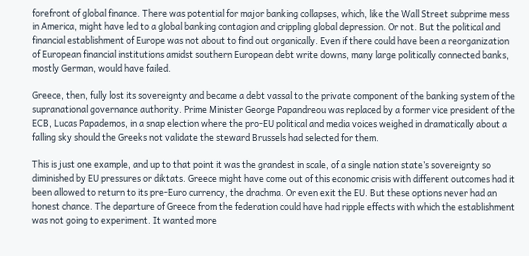forefront of global finance. There was potential for major banking collapses, which, like the Wall Street subprime mess in America, might have led to a global banking contagion and crippling global depression. Or not. But the political and financial establishment of Europe was not about to find out organically. Even if there could have been a reorganization of European financial institutions amidst southern European debt write downs, many large politically connected banks, mostly German, would have failed.

Greece, then, fully lost its sovereignty and became a debt vassal to the private component of the banking system of the supranational governance authority. Prime Minister George Papandreou was replaced by a former vice president of the ECB, Lucas Papademos, in a snap election where the pro-EU political and media voices weighed in dramatically about a falling sky should the Greeks not validate the steward Brussels had selected for them.

This is just one example, and up to that point it was the grandest in scale, of a single nation state’s sovereignty so diminished by EU pressures or diktats. Greece might have come out of this economic crisis with different outcomes had it been allowed to return to its pre-Euro currency, the drachma. Or even exit the EU. But these options never had an honest chance. The departure of Greece from the federation could have had ripple effects with which the establishment was not going to experiment. It wanted more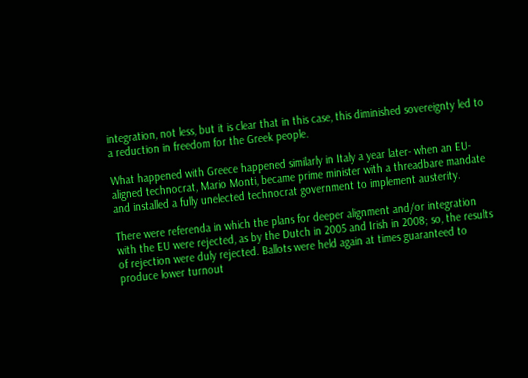integration, not less, but it is clear that in this case, this diminished sovereignty led to a reduction in freedom for the Greek people.

What happened with Greece happened similarly in Italy a year later- when an EU-aligned technocrat, Mario Monti, became prime minister with a threadbare mandate and installed a fully unelected technocrat government to implement austerity.

There were referenda in which the plans for deeper alignment and/or integration with the EU were rejected, as by the Dutch in 2005 and Irish in 2008; so, the results of rejection were duly rejected. Ballots were held again at times guaranteed to produce lower turnout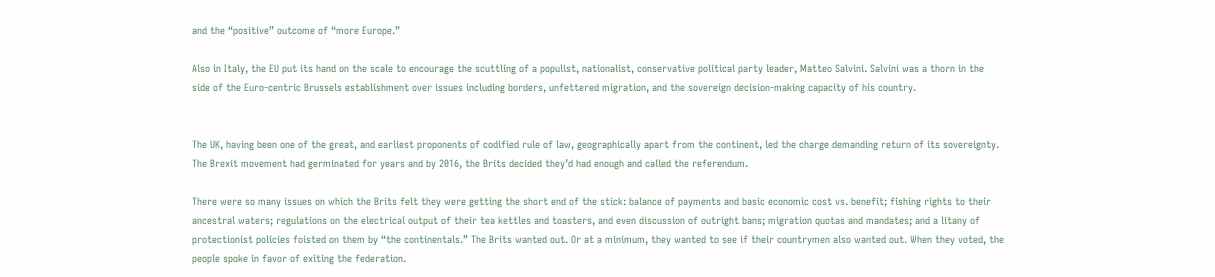and the “positive” outcome of “more Europe.”

Also in Italy, the EU put its hand on the scale to encourage the scuttling of a populist, nationalist, conservative political party leader, Matteo Salvini. Salvini was a thorn in the side of the Euro-centric Brussels establishment over issues including borders, unfettered migration, and the sovereign decision-making capacity of his country.


The UK, having been one of the great, and earliest proponents of codified rule of law, geographically apart from the continent, led the charge demanding return of its sovereignty. The Brexit movement had germinated for years and by 2016, the Brits decided they’d had enough and called the referendum.

There were so many issues on which the Brits felt they were getting the short end of the stick: balance of payments and basic economic cost vs. benefit; fishing rights to their ancestral waters; regulations on the electrical output of their tea kettles and toasters, and even discussion of outright bans; migration quotas and mandates; and a litany of protectionist policies foisted on them by “the continentals.” The Brits wanted out. Or at a minimum, they wanted to see if their countrymen also wanted out. When they voted, the people spoke in favor of exiting the federation.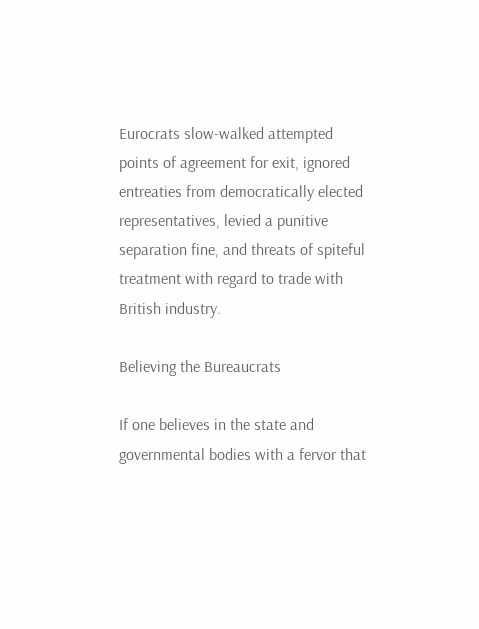Eurocrats slow-walked attempted points of agreement for exit, ignored entreaties from democratically elected representatives, levied a punitive separation fine, and threats of spiteful treatment with regard to trade with British industry.

Believing the Bureaucrats

If one believes in the state and governmental bodies with a fervor that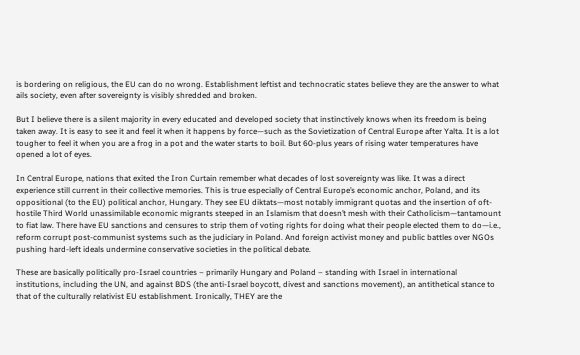is bordering on religious, the EU can do no wrong. Establishment leftist and technocratic states believe they are the answer to what ails society, even after sovereignty is visibly shredded and broken.

But I believe there is a silent majority in every educated and developed society that instinctively knows when its freedom is being taken away. It is easy to see it and feel it when it happens by force—such as the Sovietization of Central Europe after Yalta. It is a lot tougher to feel it when you are a frog in a pot and the water starts to boil. But 60-plus years of rising water temperatures have opened a lot of eyes.

In Central Europe, nations that exited the Iron Curtain remember what decades of lost sovereignty was like. It was a direct experience still current in their collective memories. This is true especially of Central Europe’s economic anchor, Poland, and its oppositional (to the EU) political anchor, Hungary. They see EU diktats—most notably immigrant quotas and the insertion of oft-hostile Third World unassimilable economic migrants steeped in an Islamism that doesn’t mesh with their Catholicism—tantamount to fiat law. There have EU sanctions and censures to strip them of voting rights for doing what their people elected them to do—i.e.,  reform corrupt post-communist systems such as the judiciary in Poland. And foreign activist money and public battles over NGOs pushing hard-left ideals undermine conservative societies in the political debate.

These are basically politically pro-Israel countries – primarily Hungary and Poland – standing with Israel in international institutions, including the UN, and against BDS (the anti-Israel boycott, divest and sanctions movement), an antithetical stance to that of the culturally relativist EU establishment. Ironically, THEY are the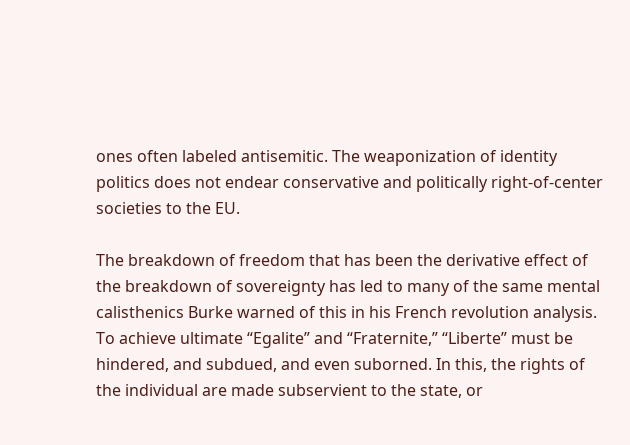ones often labeled antisemitic. The weaponization of identity politics does not endear conservative and politically right-of-center societies to the EU.

The breakdown of freedom that has been the derivative effect of the breakdown of sovereignty has led to many of the same mental calisthenics Burke warned of this in his French revolution analysis. To achieve ultimate “Egalite” and “Fraternite,” “Liberte” must be hindered, and subdued, and even suborned. In this, the rights of the individual are made subservient to the state, or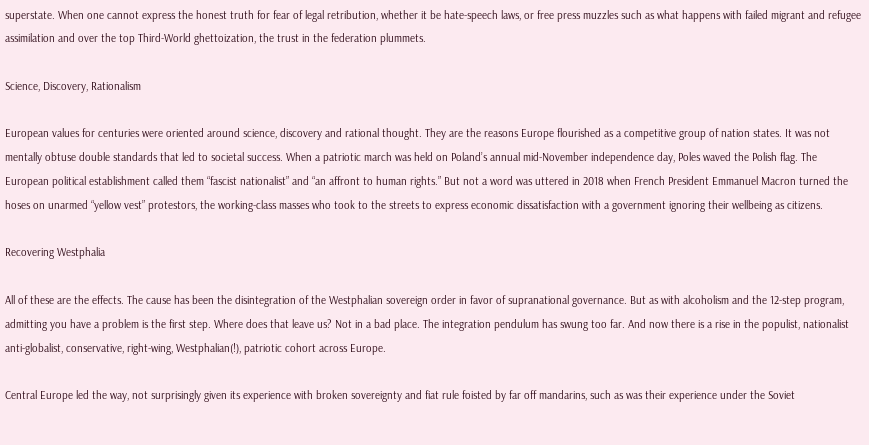superstate. When one cannot express the honest truth for fear of legal retribution, whether it be hate-speech laws, or free press muzzles such as what happens with failed migrant and refugee assimilation and over the top Third-World ghettoization, the trust in the federation plummets.

Science, Discovery, Rationalism

European values for centuries were oriented around science, discovery and rational thought. They are the reasons Europe flourished as a competitive group of nation states. It was not mentally obtuse double standards that led to societal success. When a patriotic march was held on Poland’s annual mid-November independence day, Poles waved the Polish flag. The European political establishment called them “fascist nationalist” and “an affront to human rights.” But not a word was uttered in 2018 when French President Emmanuel Macron turned the hoses on unarmed “yellow vest” protestors, the working-class masses who took to the streets to express economic dissatisfaction with a government ignoring their wellbeing as citizens.

Recovering Westphalia

All of these are the effects. The cause has been the disintegration of the Westphalian sovereign order in favor of supranational governance. But as with alcoholism and the 12-step program, admitting you have a problem is the first step. Where does that leave us? Not in a bad place. The integration pendulum has swung too far. And now there is a rise in the populist, nationalist anti-globalist, conservative, right-wing, Westphalian(!), patriotic cohort across Europe.

Central Europe led the way, not surprisingly given its experience with broken sovereignty and fiat rule foisted by far off mandarins, such as was their experience under the Soviet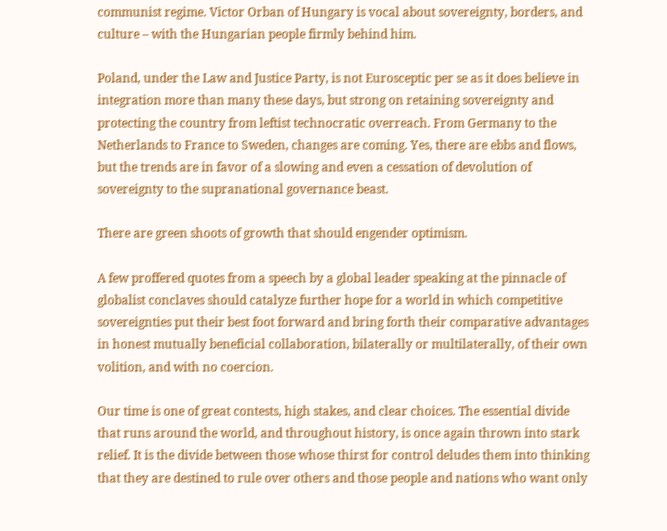communist regime. Victor Orban of Hungary is vocal about sovereignty, borders, and culture – with the Hungarian people firmly behind him.

Poland, under the Law and Justice Party, is not Eurosceptic per se as it does believe in integration more than many these days, but strong on retaining sovereignty and protecting the country from leftist technocratic overreach. From Germany to the Netherlands to France to Sweden, changes are coming. Yes, there are ebbs and flows, but the trends are in favor of a slowing and even a cessation of devolution of sovereignty to the supranational governance beast.

There are green shoots of growth that should engender optimism.

A few proffered quotes from a speech by a global leader speaking at the pinnacle of globalist conclaves should catalyze further hope for a world in which competitive sovereignties put their best foot forward and bring forth their comparative advantages in honest mutually beneficial collaboration, bilaterally or multilaterally, of their own volition, and with no coercion.

Our time is one of great contests, high stakes, and clear choices. The essential divide that runs around the world, and throughout history, is once again thrown into stark relief. It is the divide between those whose thirst for control deludes them into thinking that they are destined to rule over others and those people and nations who want only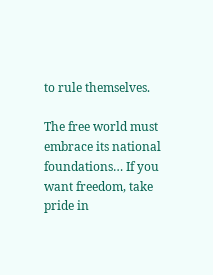to rule themselves.

The free world must embrace its national foundations… If you want freedom, take pride in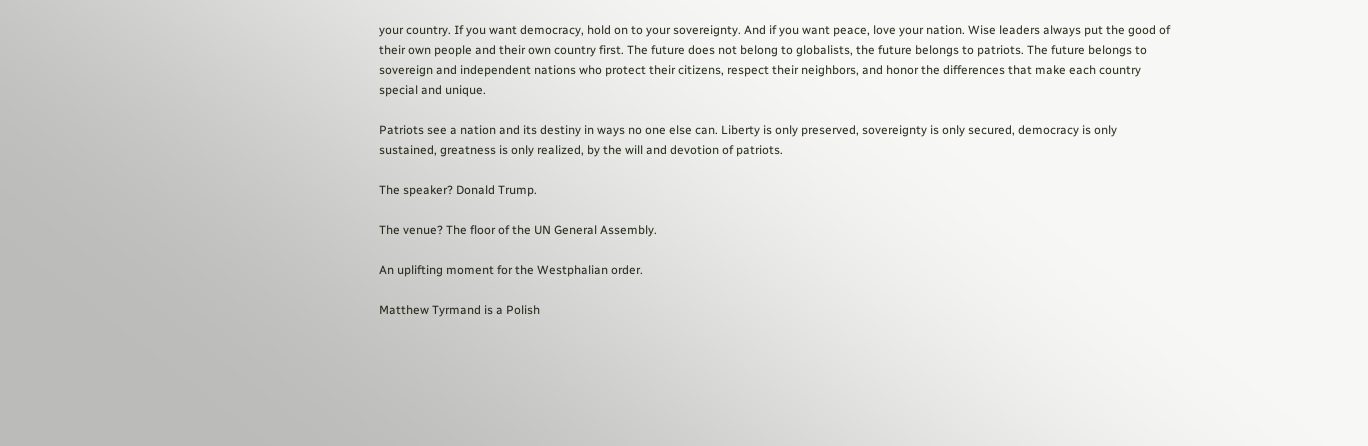your country. If you want democracy, hold on to your sovereignty. And if you want peace, love your nation. Wise leaders always put the good of their own people and their own country first. The future does not belong to globalists, the future belongs to patriots. The future belongs to sovereign and independent nations who protect their citizens, respect their neighbors, and honor the differences that make each country special and unique.

Patriots see a nation and its destiny in ways no one else can. Liberty is only preserved, sovereignty is only secured, democracy is only sustained, greatness is only realized, by the will and devotion of patriots.

The speaker? Donald Trump.

The venue? The floor of the UN General Assembly.

An uplifting moment for the Westphalian order.

Matthew Tyrmand is a Polish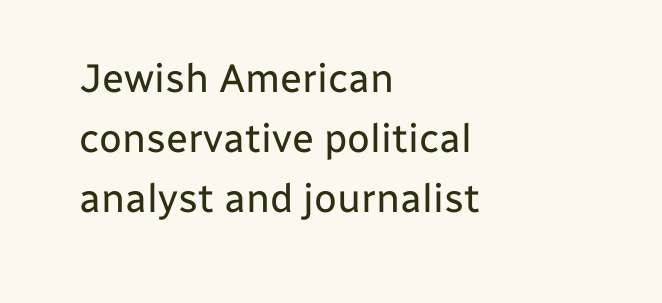Jewish American conservative political analyst and journalist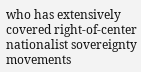who has extensively covered right-of-center nationalist sovereignty movements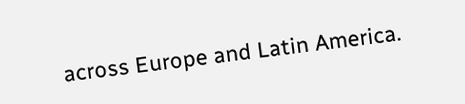across Europe and Latin America.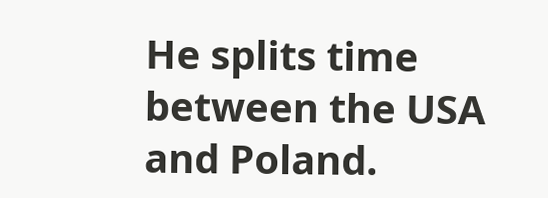He splits time between the USA and Poland.